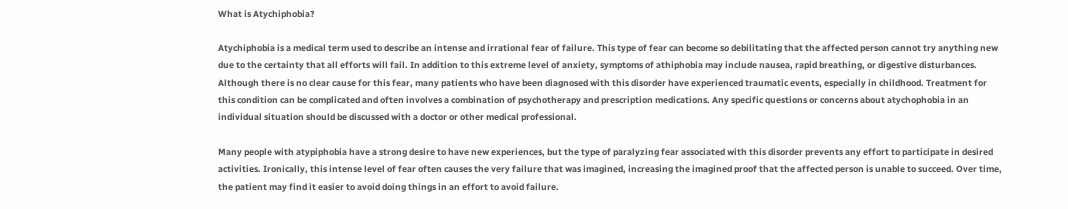What is Atychiphobia?

Atychiphobia is a medical term used to describe an intense and irrational fear of failure. This type of fear can become so debilitating that the affected person cannot try anything new due to the certainty that all efforts will fail. In addition to this extreme level of anxiety, symptoms of athiphobia may include nausea, rapid breathing, or digestive disturbances. Although there is no clear cause for this fear, many patients who have been diagnosed with this disorder have experienced traumatic events, especially in childhood. Treatment for this condition can be complicated and often involves a combination of psychotherapy and prescription medications. Any specific questions or concerns about atychophobia in an individual situation should be discussed with a doctor or other medical professional.

Many people with atypiphobia have a strong desire to have new experiences, but the type of paralyzing fear associated with this disorder prevents any effort to participate in desired activities. Ironically, this intense level of fear often causes the very failure that was imagined, increasing the imagined proof that the affected person is unable to succeed. Over time, the patient may find it easier to avoid doing things in an effort to avoid failure.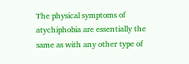The physical symptoms of atychiphobia are essentially the same as with any other type of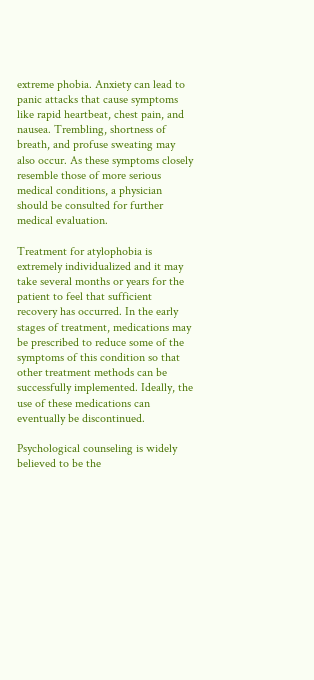extreme phobia. Anxiety can lead to panic attacks that cause symptoms like rapid heartbeat, chest pain, and nausea. Trembling, shortness of breath, and profuse sweating may also occur. As these symptoms closely resemble those of more serious medical conditions, a physician should be consulted for further medical evaluation.

Treatment for atylophobia is extremely individualized and it may take several months or years for the patient to feel that sufficient recovery has occurred. In the early stages of treatment, medications may be prescribed to reduce some of the symptoms of this condition so that other treatment methods can be successfully implemented. Ideally, the use of these medications can eventually be discontinued.

Psychological counseling is widely believed to be the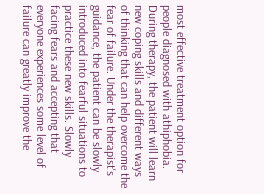most effective treatment option for people diagnosed with athiphobia. During therapy, the patient will learn new coping skills and different ways of thinking that can help overcome the fear of failure. Under the therapist's guidance, the patient can be slowly introduced into fearful situations to practice these new skills. Slowly facing fears and accepting that everyone experiences some level of failure can greatly improve the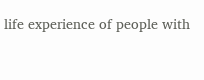life experience of people with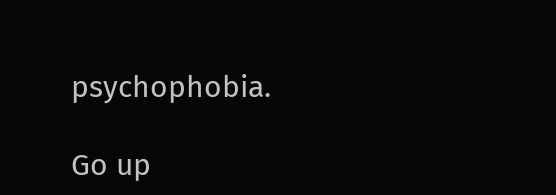psychophobia.

Go up